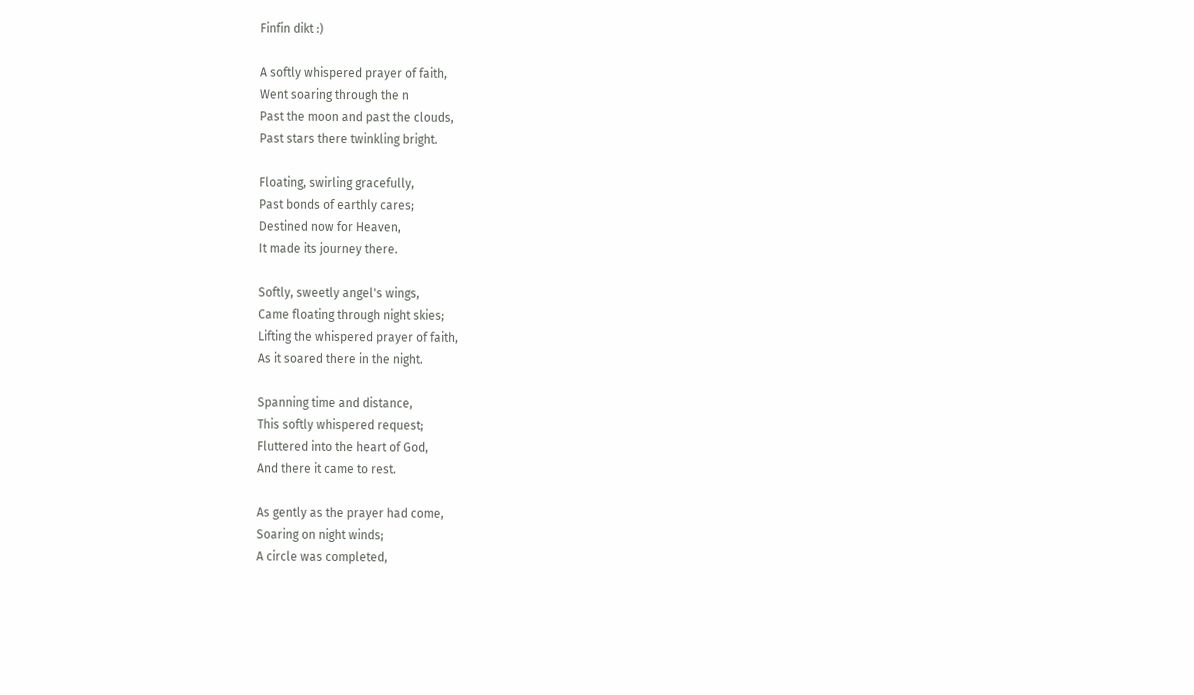Finfin dikt :)

A softly whispered prayer of faith,
Went soaring through the n
Past the moon and past the clouds,
Past stars there twinkling bright.

Floating, swirling gracefully,
Past bonds of earthly cares;
Destined now for Heaven,
It made its journey there.

Softly, sweetly angel's wings,
Came floating through night skies;
Lifting the whispered prayer of faith,
As it soared there in the night.

Spanning time and distance,
This softly whispered request;
Fluttered into the heart of God,
And there it came to rest.

As gently as the prayer had come,
Soaring on night winds;
A circle was completed,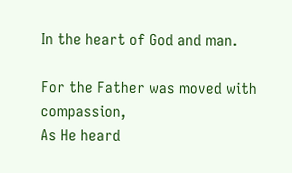In the heart of God and man.

For the Father was moved with compassion,
As He heard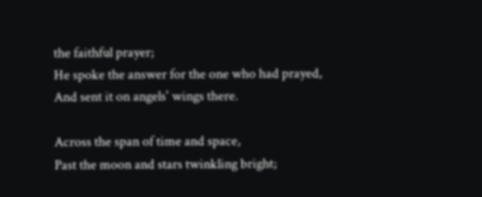the faithful prayer;
He spoke the answer for the one who had prayed,
And sent it on angels' wings there.

Across the span of time and space,
Past the moon and stars twinkling bright;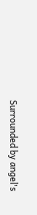Surrounded by angel's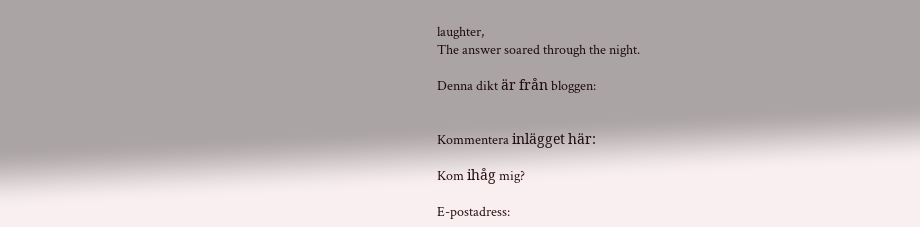laughter,
The answer soared through the night.

Denna dikt är från bloggen:


Kommentera inlägget här:

Kom ihåg mig?

E-postadress: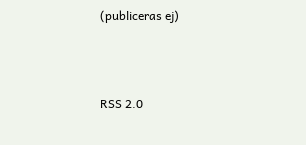(publiceras ej)



RSS 2.0